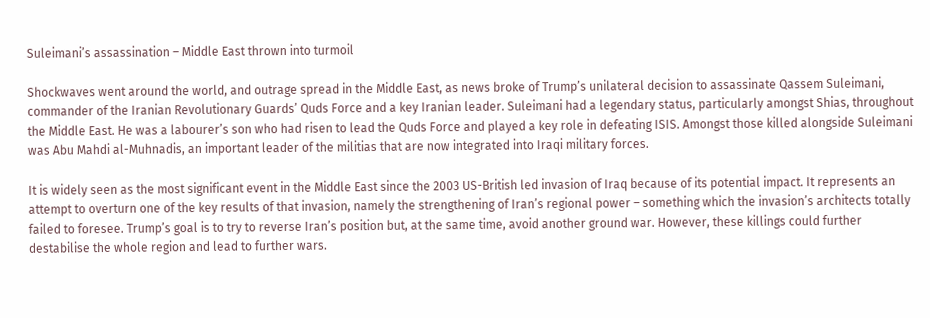Suleimani’s assassination – Middle East thrown into turmoil

Shockwaves went around the world, and outrage spread in the Middle East, as news broke of Trump’s unilateral decision to assassinate Qassem Suleimani, commander of the Iranian Revolutionary Guards’ Quds Force and a key Iranian leader. Suleimani had a legendary status, particularly amongst Shias, throughout the Middle East. He was a labourer’s son who had risen to lead the Quds Force and played a key role in defeating ISIS. Amongst those killed alongside Suleimani was Abu Mahdi al-Muhnadis, an important leader of the militias that are now integrated into Iraqi military forces.

It is widely seen as the most significant event in the Middle East since the 2003 US-British led invasion of Iraq because of its potential impact. It represents an attempt to overturn one of the key results of that invasion, namely the strengthening of Iran’s regional power – something which the invasion’s architects totally failed to foresee. Trump’s goal is to try to reverse Iran’s position but, at the same time, avoid another ground war. However, these killings could further destabilise the whole region and lead to further wars.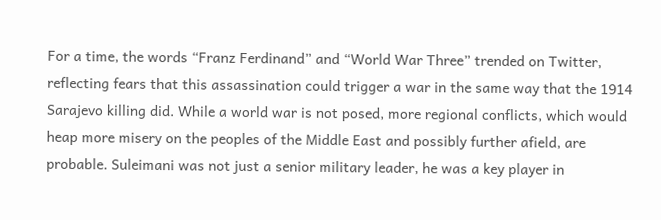For a time, the words “Franz Ferdinand” and “World War Three” trended on Twitter, reflecting fears that this assassination could trigger a war in the same way that the 1914 Sarajevo killing did. While a world war is not posed, more regional conflicts, which would heap more misery on the peoples of the Middle East and possibly further afield, are probable. Suleimani was not just a senior military leader, he was a key player in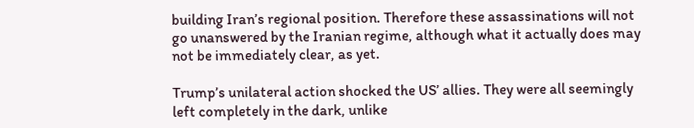building Iran’s regional position. Therefore these assassinations will not go unanswered by the Iranian regime, although what it actually does may not be immediately clear, as yet.

Trump’s unilateral action shocked the US’ allies. They were all seemingly left completely in the dark, unlike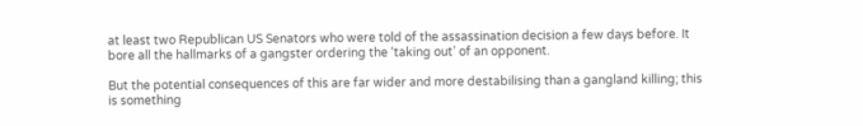at least two Republican US Senators who were told of the assassination decision a few days before. It bore all the hallmarks of a gangster ordering the ‘taking out’ of an opponent.

But the potential consequences of this are far wider and more destabilising than a gangland killing; this is something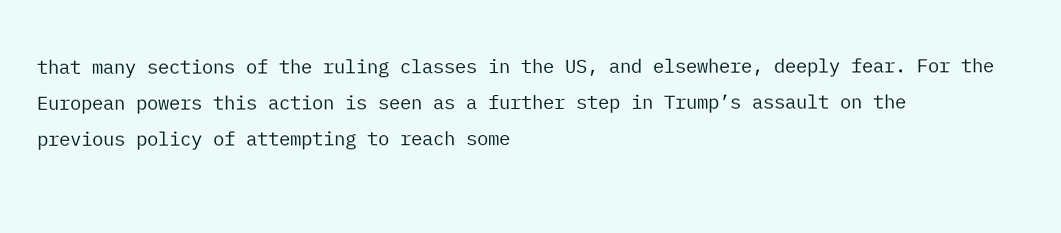that many sections of the ruling classes in the US, and elsewhere, deeply fear. For the European powers this action is seen as a further step in Trump’s assault on the previous policy of attempting to reach some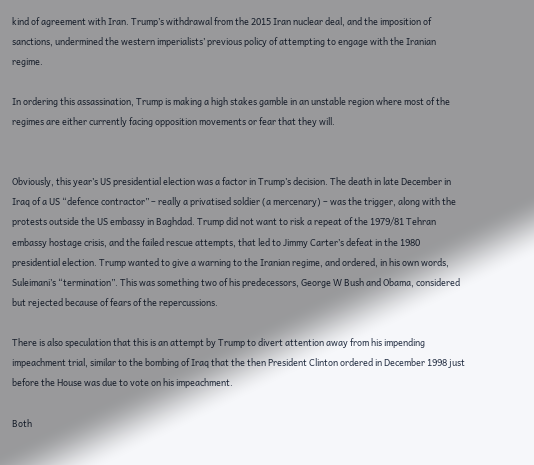kind of agreement with Iran. Trump’s withdrawal from the 2015 Iran nuclear deal, and the imposition of sanctions, undermined the western imperialists’ previous policy of attempting to engage with the Iranian regime.

In ordering this assassination, Trump is making a high stakes gamble in an unstable region where most of the regimes are either currently facing opposition movements or fear that they will.


Obviously, this year’s US presidential election was a factor in Trump’s decision. The death in late December in Iraq of a US “defence contractor” – really a privatised soldier (a mercenary) – was the trigger, along with the protests outside the US embassy in Baghdad. Trump did not want to risk a repeat of the 1979/81 Tehran embassy hostage crisis, and the failed rescue attempts, that led to Jimmy Carter’s defeat in the 1980 presidential election. Trump wanted to give a warning to the Iranian regime, and ordered, in his own words, Suleimani’s “termination”. This was something two of his predecessors, George W Bush and Obama, considered but rejected because of fears of the repercussions.

There is also speculation that this is an attempt by Trump to divert attention away from his impending impeachment trial, similar to the bombing of Iraq that the then President Clinton ordered in December 1998 just before the House was due to vote on his impeachment.

Both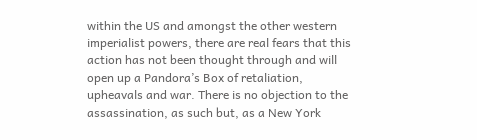within the US and amongst the other western imperialist powers, there are real fears that this action has not been thought through and will open up a Pandora’s Box of retaliation, upheavals and war. There is no objection to the assassination, as such but, as a New York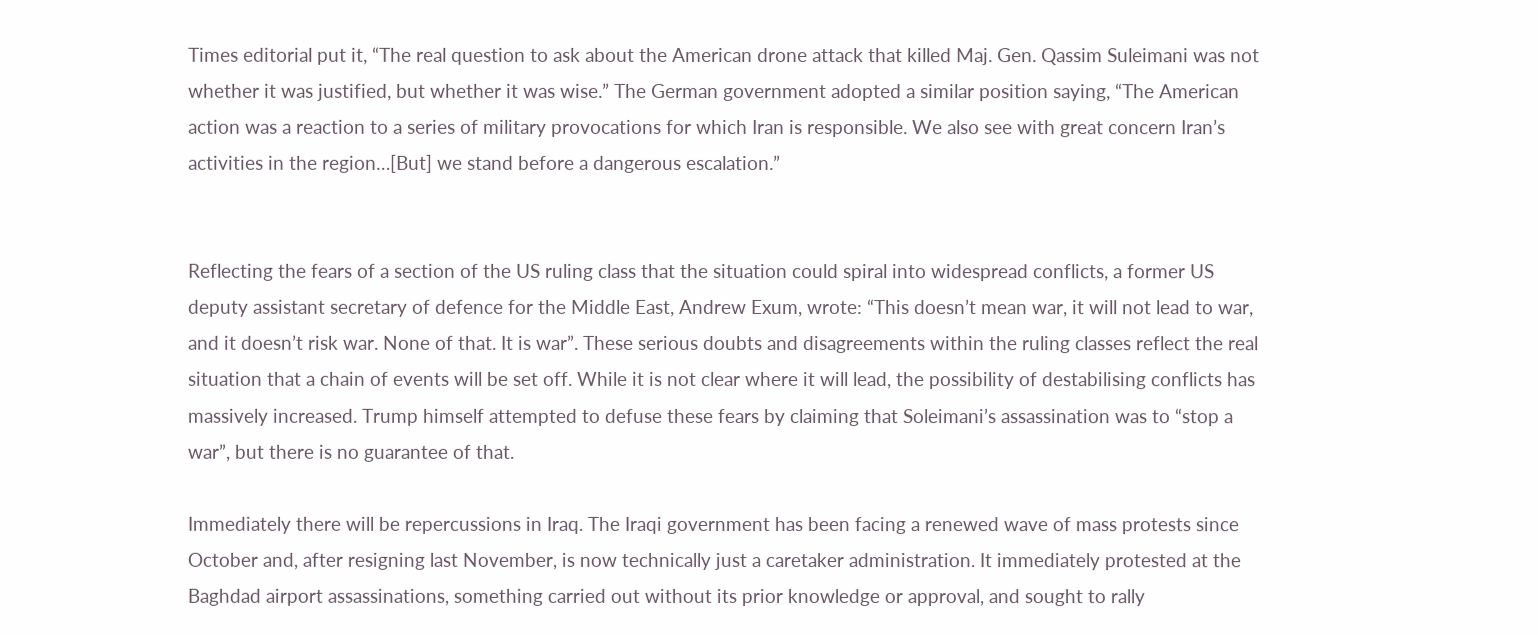Times editorial put it, “The real question to ask about the American drone attack that killed Maj. Gen. Qassim Suleimani was not whether it was justified, but whether it was wise.” The German government adopted a similar position saying, “The American action was a reaction to a series of military provocations for which Iran is responsible. We also see with great concern Iran’s activities in the region…[But] we stand before a dangerous escalation.”


Reflecting the fears of a section of the US ruling class that the situation could spiral into widespread conflicts, a former US deputy assistant secretary of defence for the Middle East, Andrew Exum, wrote: “This doesn’t mean war, it will not lead to war, and it doesn’t risk war. None of that. It is war”. These serious doubts and disagreements within the ruling classes reflect the real situation that a chain of events will be set off. While it is not clear where it will lead, the possibility of destabilising conflicts has massively increased. Trump himself attempted to defuse these fears by claiming that Soleimani’s assassination was to “stop a war”, but there is no guarantee of that.

Immediately there will be repercussions in Iraq. The Iraqi government has been facing a renewed wave of mass protests since October and, after resigning last November, is now technically just a caretaker administration. It immediately protested at the Baghdad airport assassinations, something carried out without its prior knowledge or approval, and sought to rally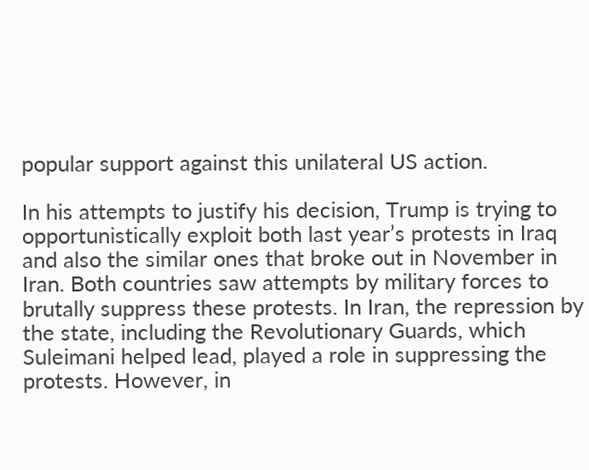popular support against this unilateral US action.

In his attempts to justify his decision, Trump is trying to opportunistically exploit both last year’s protests in Iraq and also the similar ones that broke out in November in Iran. Both countries saw attempts by military forces to brutally suppress these protests. In Iran, the repression by the state, including the Revolutionary Guards, which Suleimani helped lead, played a role in suppressing the protests. However, in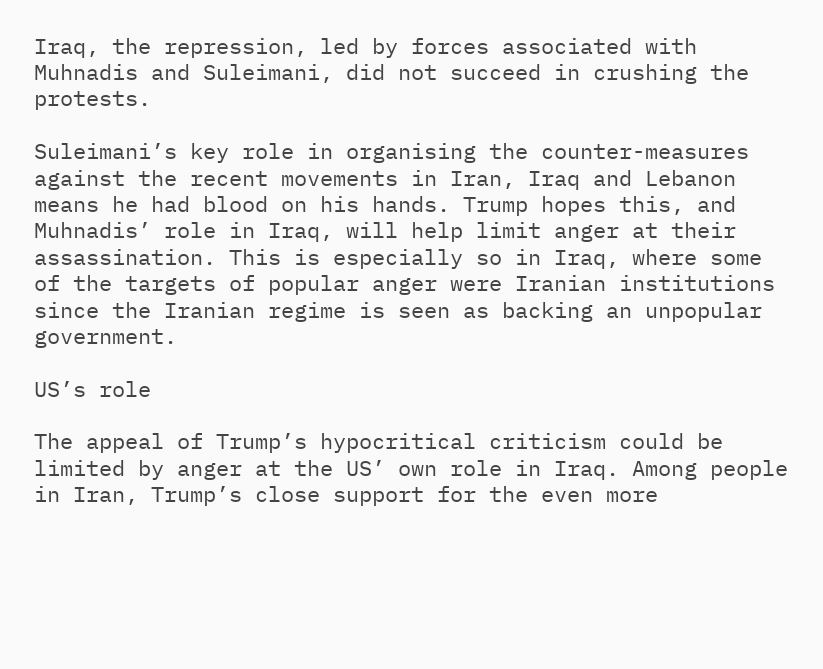Iraq, the repression, led by forces associated with Muhnadis and Suleimani, did not succeed in crushing the protests.

Suleimani’s key role in organising the counter-measures against the recent movements in Iran, Iraq and Lebanon means he had blood on his hands. Trump hopes this, and Muhnadis’ role in Iraq, will help limit anger at their assassination. This is especially so in Iraq, where some of the targets of popular anger were Iranian institutions since the Iranian regime is seen as backing an unpopular government.

US’s role

The appeal of Trump’s hypocritical criticism could be limited by anger at the US’ own role in Iraq. Among people in Iran, Trump’s close support for the even more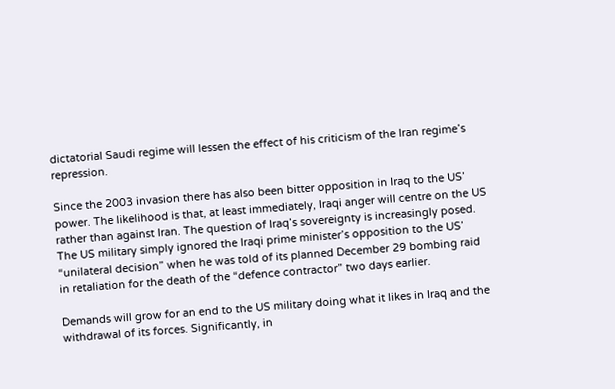dictatorial Saudi regime will lessen the effect of his criticism of the Iran regime’s repression.

Since the 2003 invasion there has also been bitter opposition in Iraq to the US’ power. The likelihood is that, at least immediately, Iraqi anger will centre on the US rather than against Iran. The question of Iraq’s sovereignty is increasingly posed. The US military simply ignored the Iraqi prime minister’s opposition to the US’ “unilateral decision” when he was told of its planned December 29 bombing raid in retaliation for the death of the “defence contractor” two days earlier.

Demands will grow for an end to the US military doing what it likes in Iraq and the withdrawal of its forces. Significantly, in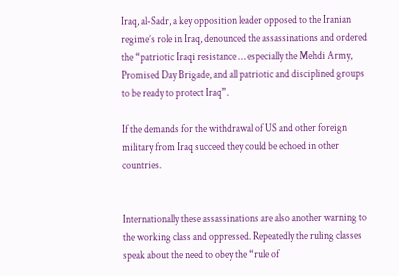Iraq, al-Sadr, a key opposition leader opposed to the Iranian regime’s role in Iraq, denounced the assassinations and ordered the “patriotic Iraqi resistance … especially the Mehdi Army, Promised Day Brigade, and all patriotic and disciplined groups to be ready to protect Iraq”.

If the demands for the withdrawal of US and other foreign military from Iraq succeed they could be echoed in other countries.


Internationally these assassinations are also another warning to the working class and oppressed. Repeatedly the ruling classes speak about the need to obey the “rule of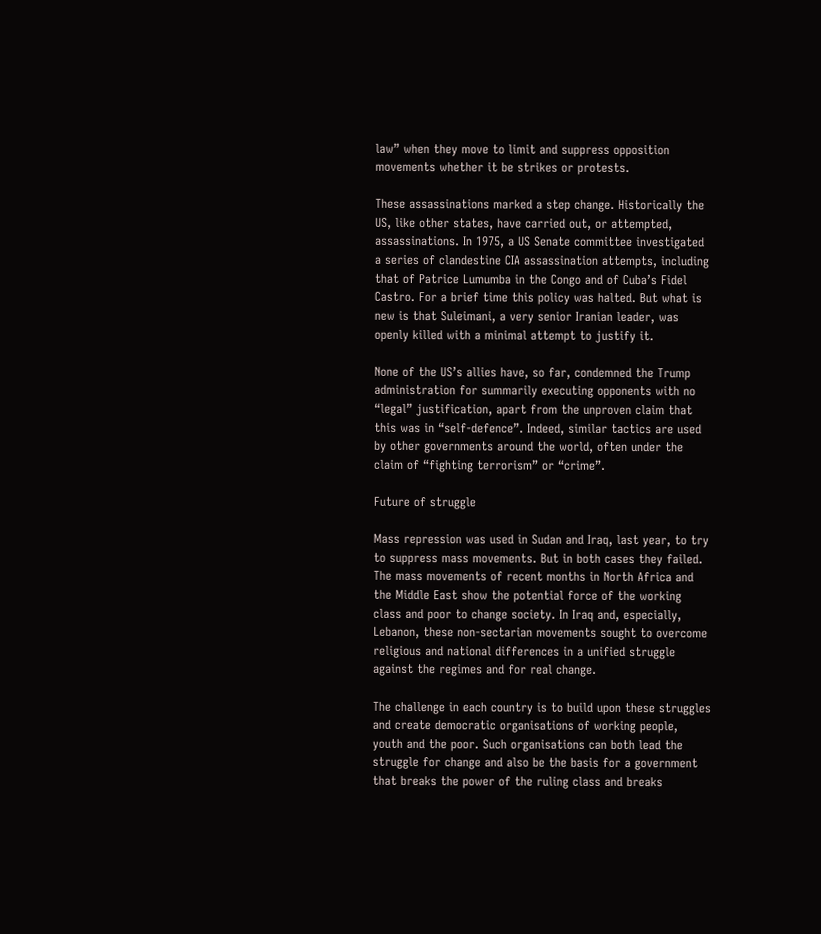law” when they move to limit and suppress opposition movements whether it be strikes or protests.

These assassinations marked a step change. Historically the US, like other states, have carried out, or attempted, assassinations. In 1975, a US Senate committee investigated a series of clandestine CIA assassination attempts, including that of Patrice Lumumba in the Congo and of Cuba’s Fidel Castro. For a brief time this policy was halted. But what is new is that Suleimani, a very senior Iranian leader, was openly killed with a minimal attempt to justify it.

None of the US’s allies have, so far, condemned the Trump administration for summarily executing opponents with no “legal” justification, apart from the unproven claim that this was in “self-defence”. Indeed, similar tactics are used by other governments around the world, often under the claim of “fighting terrorism” or “crime”.

Future of struggle

Mass repression was used in Sudan and Iraq, last year, to try to suppress mass movements. But in both cases they failed. The mass movements of recent months in North Africa and the Middle East show the potential force of the working class and poor to change society. In Iraq and, especially, Lebanon, these non-sectarian movements sought to overcome religious and national differences in a unified struggle against the regimes and for real change.

The challenge in each country is to build upon these struggles and create democratic organisations of working people, youth and the poor. Such organisations can both lead the struggle for change and also be the basis for a government that breaks the power of the ruling class and breaks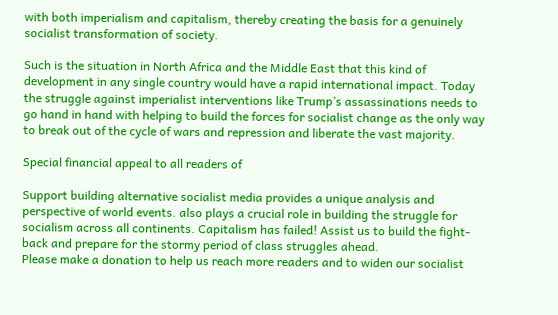with both imperialism and capitalism, thereby creating the basis for a genuinely socialist transformation of society.

Such is the situation in North Africa and the Middle East that this kind of development in any single country would have a rapid international impact. Today the struggle against imperialist interventions like Trump’s assassinations needs to go hand in hand with helping to build the forces for socialist change as the only way to break out of the cycle of wars and repression and liberate the vast majority.

Special financial appeal to all readers of

Support building alternative socialist media provides a unique analysis and perspective of world events. also plays a crucial role in building the struggle for socialism across all continents. Capitalism has failed! Assist us to build the fight-back and prepare for the stormy period of class struggles ahead.
Please make a donation to help us reach more readers and to widen our socialist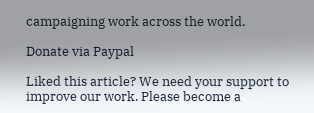campaigning work across the world.

Donate via Paypal

Liked this article? We need your support to improve our work. Please become a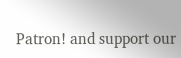Patron! and support our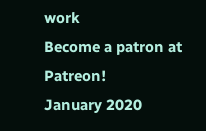work
Become a patron at Patreon!
January 2020